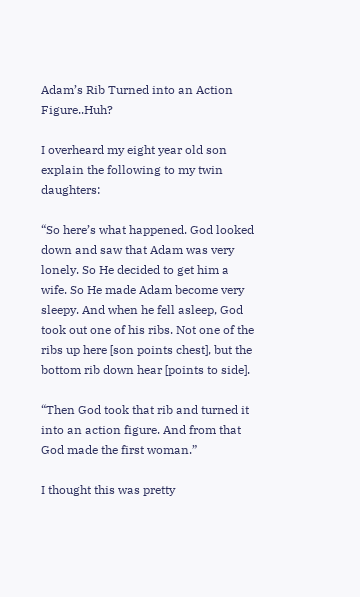Adam’s Rib Turned into an Action Figure..Huh?

I overheard my eight year old son explain the following to my twin daughters:

“So here’s what happened. God looked down and saw that Adam was very lonely. So He decided to get him a wife. So He made Adam become very sleepy. And when he fell asleep, God took out one of his ribs. Not one of the ribs up here [son points chest], but the bottom rib down hear [points to side].

“Then God took that rib and turned it into an action figure. And from that God made the first woman.”

I thought this was pretty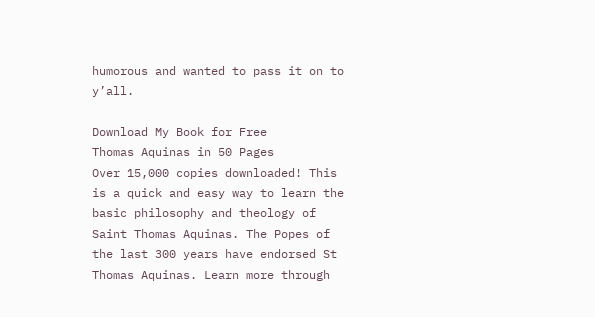humorous and wanted to pass it on to y’all.

Download My Book for Free
Thomas Aquinas in 50 Pages
Over 15,000 copies downloaded! This is a quick and easy way to learn the basic philosophy and theology of Saint Thomas Aquinas. The Popes of the last 300 years have endorsed St Thomas Aquinas. Learn more through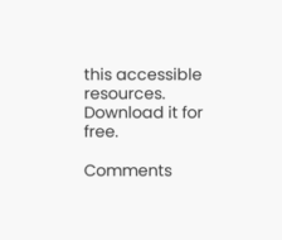this accessible resources. Download it for free.

Comments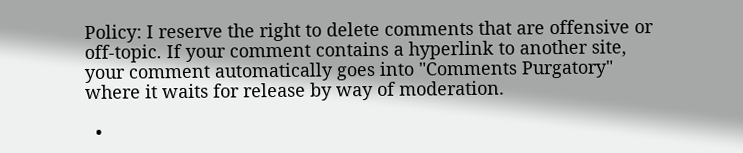Policy: I reserve the right to delete comments that are offensive or off-topic. If your comment contains a hyperlink to another site, your comment automatically goes into "Comments Purgatory" where it waits for release by way of moderation.

  •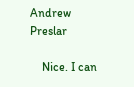Andrew Preslar

    Nice. I can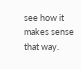see how it makes sense that way.